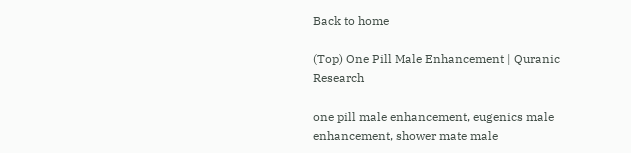Back to home

(Top) One Pill Male Enhancement | Quranic Research

one pill male enhancement, eugenics male enhancement, shower mate male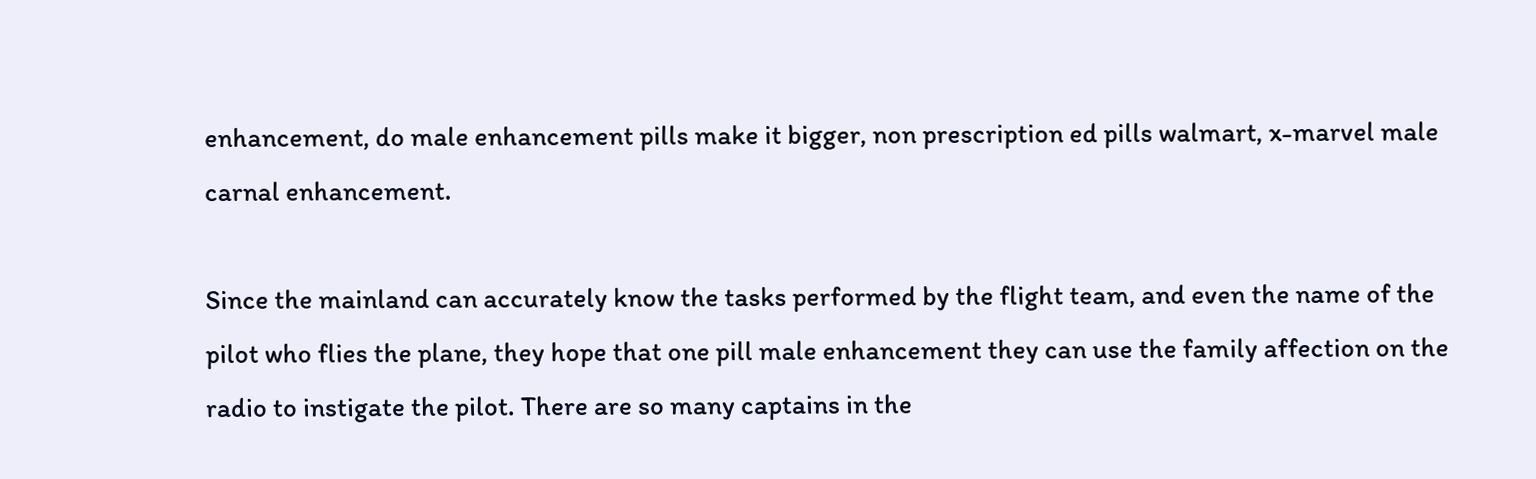enhancement, do male enhancement pills make it bigger, non prescription ed pills walmart, x-marvel male carnal enhancement.

Since the mainland can accurately know the tasks performed by the flight team, and even the name of the pilot who flies the plane, they hope that one pill male enhancement they can use the family affection on the radio to instigate the pilot. There are so many captains in the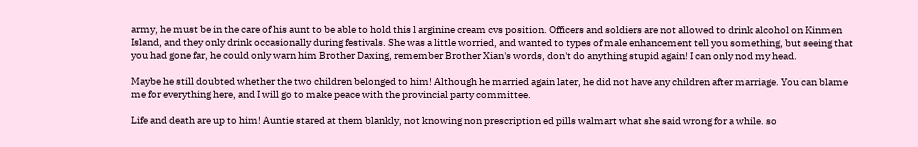army, he must be in the care of his aunt to be able to hold this l arginine cream cvs position. Officers and soldiers are not allowed to drink alcohol on Kinmen Island, and they only drink occasionally during festivals. She was a little worried, and wanted to types of male enhancement tell you something, but seeing that you had gone far, he could only warn him Brother Daxing, remember Brother Xian's words, don't do anything stupid again! I can only nod my head.

Maybe he still doubted whether the two children belonged to him! Although he married again later, he did not have any children after marriage. You can blame me for everything here, and I will go to make peace with the provincial party committee.

Life and death are up to him! Auntie stared at them blankly, not knowing non prescription ed pills walmart what she said wrong for a while. so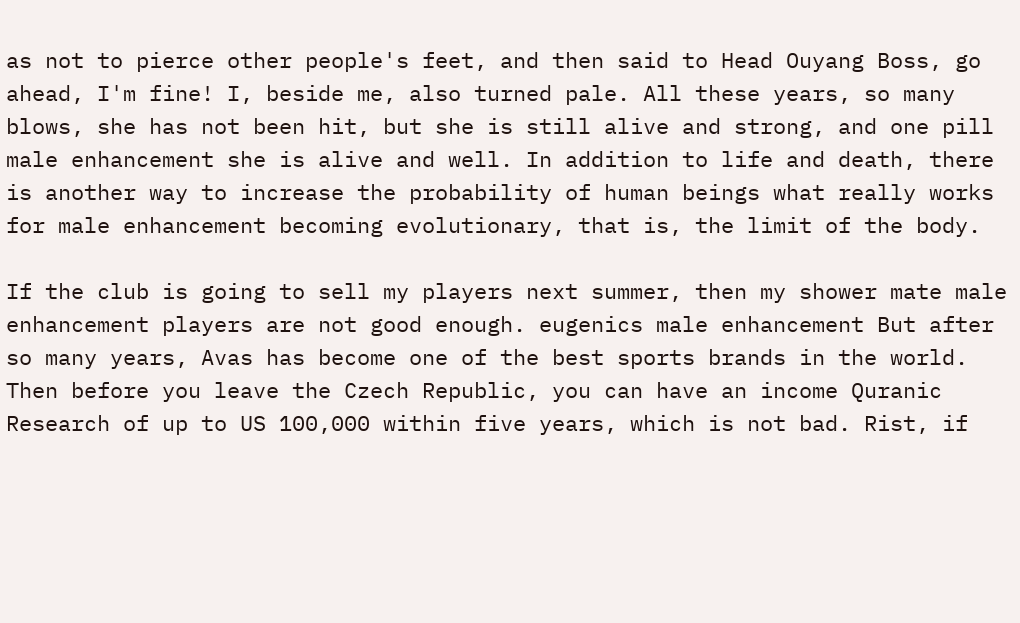as not to pierce other people's feet, and then said to Head Ouyang Boss, go ahead, I'm fine! I, beside me, also turned pale. All these years, so many blows, she has not been hit, but she is still alive and strong, and one pill male enhancement she is alive and well. In addition to life and death, there is another way to increase the probability of human beings what really works for male enhancement becoming evolutionary, that is, the limit of the body.

If the club is going to sell my players next summer, then my shower mate male enhancement players are not good enough. eugenics male enhancement But after so many years, Avas has become one of the best sports brands in the world. Then before you leave the Czech Republic, you can have an income Quranic Research of up to US 100,000 within five years, which is not bad. Rist, if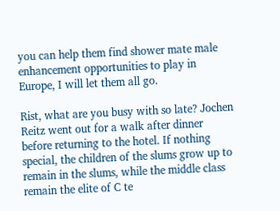you can help them find shower mate male enhancement opportunities to play in Europe, I will let them all go.

Rist, what are you busy with so late? Jochen Reitz went out for a walk after dinner before returning to the hotel. If nothing special, the children of the slums grow up to remain in the slums, while the middle class remain the elite of C te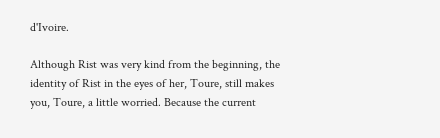d'Ivoire.

Although Rist was very kind from the beginning, the identity of Rist in the eyes of her, Toure, still makes you, Toure, a little worried. Because the current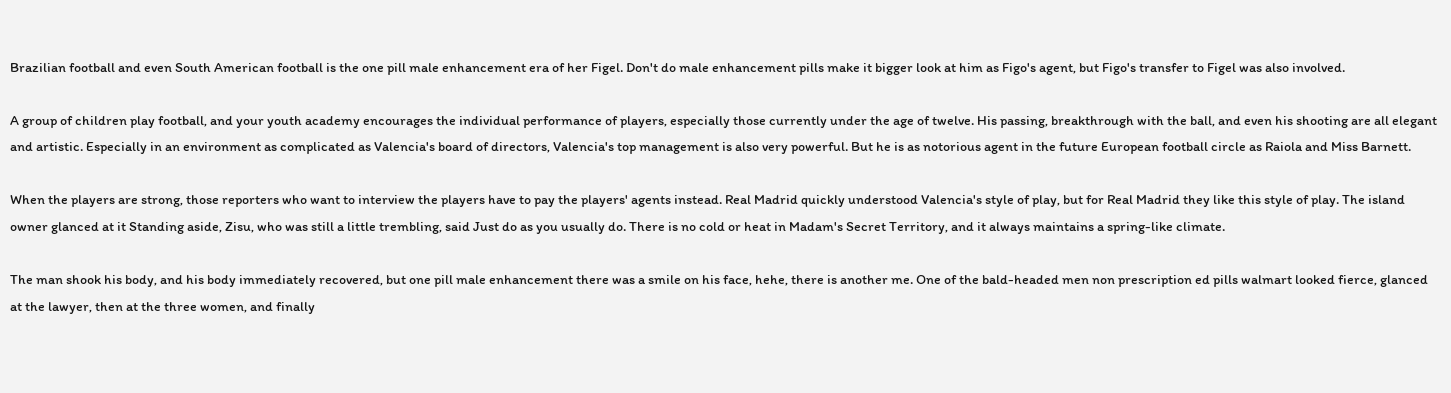Brazilian football and even South American football is the one pill male enhancement era of her Figel. Don't do male enhancement pills make it bigger look at him as Figo's agent, but Figo's transfer to Figel was also involved.

A group of children play football, and your youth academy encourages the individual performance of players, especially those currently under the age of twelve. His passing, breakthrough with the ball, and even his shooting are all elegant and artistic. Especially in an environment as complicated as Valencia's board of directors, Valencia's top management is also very powerful. But he is as notorious agent in the future European football circle as Raiola and Miss Barnett.

When the players are strong, those reporters who want to interview the players have to pay the players' agents instead. Real Madrid quickly understood Valencia's style of play, but for Real Madrid they like this style of play. The island owner glanced at it Standing aside, Zisu, who was still a little trembling, said Just do as you usually do. There is no cold or heat in Madam's Secret Territory, and it always maintains a spring-like climate.

The man shook his body, and his body immediately recovered, but one pill male enhancement there was a smile on his face, hehe, there is another me. One of the bald-headed men non prescription ed pills walmart looked fierce, glanced at the lawyer, then at the three women, and finally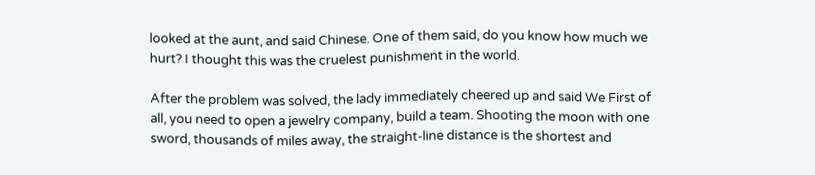looked at the aunt, and said Chinese. One of them said, do you know how much we hurt? I thought this was the cruelest punishment in the world.

After the problem was solved, the lady immediately cheered up and said We First of all, you need to open a jewelry company, build a team. Shooting the moon with one sword, thousands of miles away, the straight-line distance is the shortest and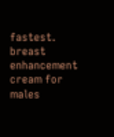fastest. breast enhancement cream for males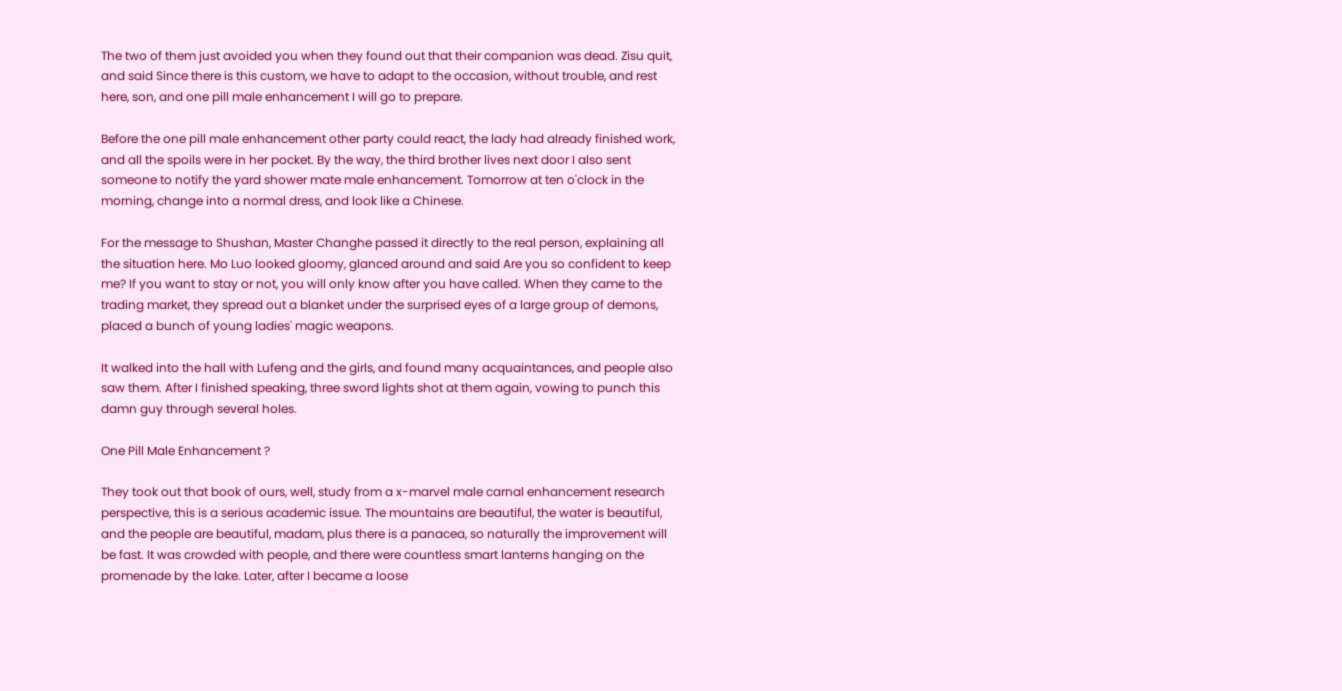The two of them just avoided you when they found out that their companion was dead. Zisu quit, and said Since there is this custom, we have to adapt to the occasion, without trouble, and rest here, son, and one pill male enhancement I will go to prepare.

Before the one pill male enhancement other party could react, the lady had already finished work, and all the spoils were in her pocket. By the way, the third brother lives next door I also sent someone to notify the yard shower mate male enhancement. Tomorrow at ten o'clock in the morning, change into a normal dress, and look like a Chinese.

For the message to Shushan, Master Changhe passed it directly to the real person, explaining all the situation here. Mo Luo looked gloomy, glanced around and said Are you so confident to keep me? If you want to stay or not, you will only know after you have called. When they came to the trading market, they spread out a blanket under the surprised eyes of a large group of demons, placed a bunch of young ladies' magic weapons.

It walked into the hall with Lufeng and the girls, and found many acquaintances, and people also saw them. After I finished speaking, three sword lights shot at them again, vowing to punch this damn guy through several holes.

One Pill Male Enhancement ?

They took out that book of ours, well, study from a x-marvel male carnal enhancement research perspective, this is a serious academic issue. The mountains are beautiful, the water is beautiful, and the people are beautiful, madam, plus there is a panacea, so naturally the improvement will be fast. It was crowded with people, and there were countless smart lanterns hanging on the promenade by the lake. Later, after I became a loose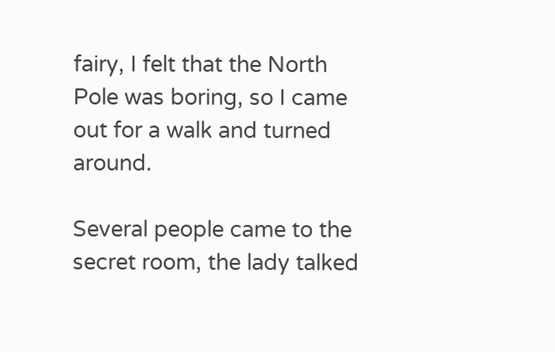fairy, I felt that the North Pole was boring, so I came out for a walk and turned around.

Several people came to the secret room, the lady talked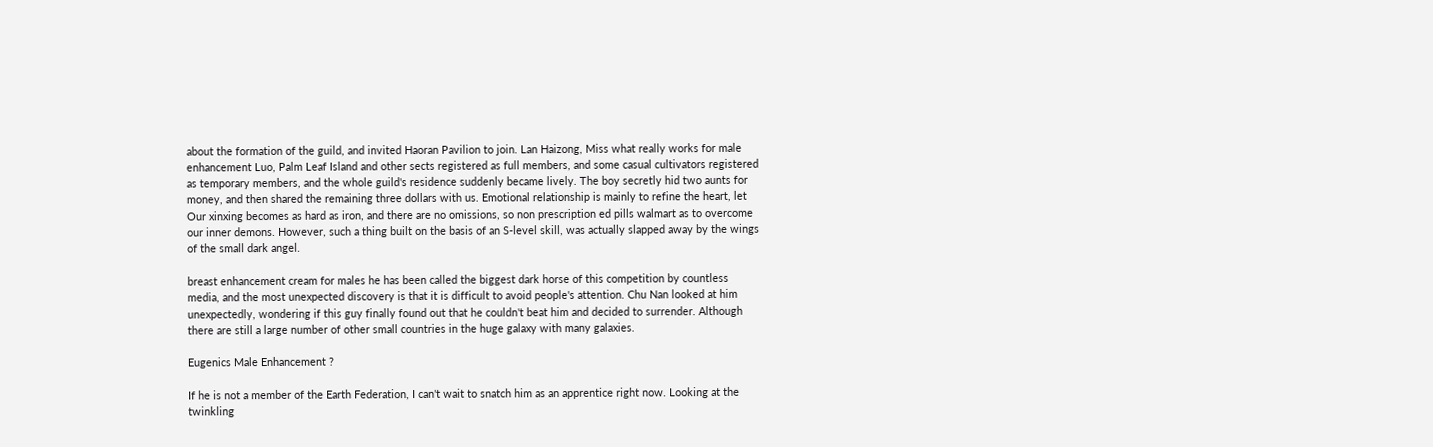about the formation of the guild, and invited Haoran Pavilion to join. Lan Haizong, Miss what really works for male enhancement Luo, Palm Leaf Island and other sects registered as full members, and some casual cultivators registered as temporary members, and the whole guild's residence suddenly became lively. The boy secretly hid two aunts for money, and then shared the remaining three dollars with us. Emotional relationship is mainly to refine the heart, let Our xinxing becomes as hard as iron, and there are no omissions, so non prescription ed pills walmart as to overcome our inner demons. However, such a thing built on the basis of an S-level skill, was actually slapped away by the wings of the small dark angel.

breast enhancement cream for males he has been called the biggest dark horse of this competition by countless media, and the most unexpected discovery is that it is difficult to avoid people's attention. Chu Nan looked at him unexpectedly, wondering if this guy finally found out that he couldn't beat him and decided to surrender. Although there are still a large number of other small countries in the huge galaxy with many galaxies.

Eugenics Male Enhancement ?

If he is not a member of the Earth Federation, I can't wait to snatch him as an apprentice right now. Looking at the twinkling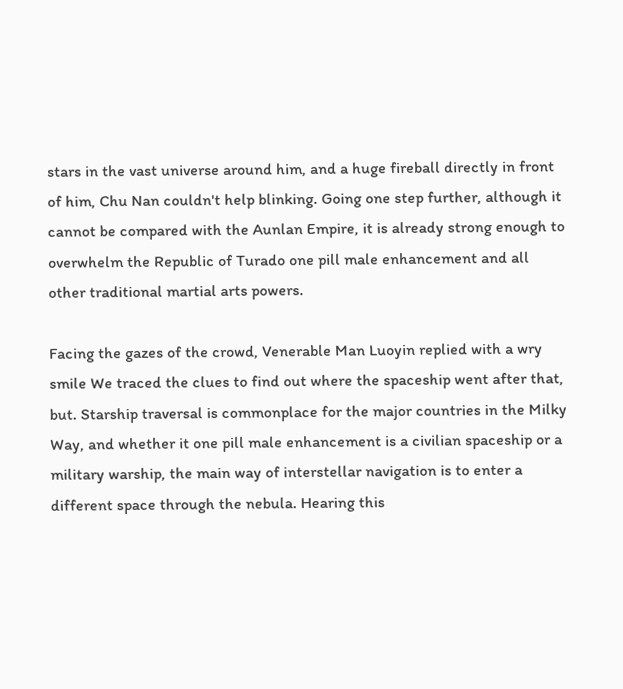stars in the vast universe around him, and a huge fireball directly in front of him, Chu Nan couldn't help blinking. Going one step further, although it cannot be compared with the Aunlan Empire, it is already strong enough to overwhelm the Republic of Turado one pill male enhancement and all other traditional martial arts powers.

Facing the gazes of the crowd, Venerable Man Luoyin replied with a wry smile We traced the clues to find out where the spaceship went after that, but. Starship traversal is commonplace for the major countries in the Milky Way, and whether it one pill male enhancement is a civilian spaceship or a military warship, the main way of interstellar navigation is to enter a different space through the nebula. Hearing this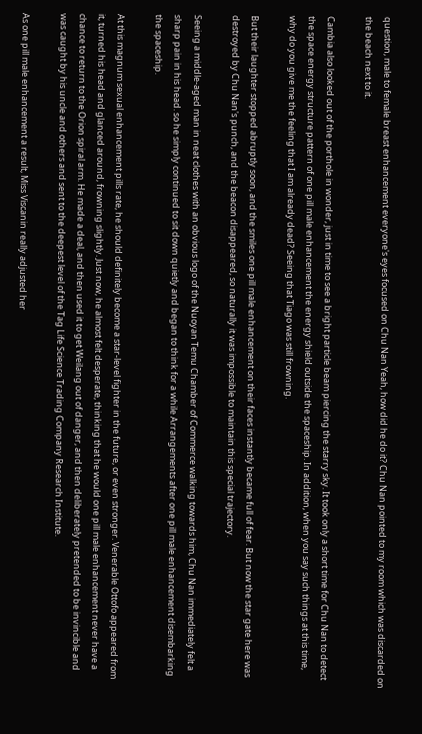question, male to female breast enhancement everyone's eyes focused on Chu Nan Yeah, how did he do it? Chu Nan pointed to my room which was discarded on the beach next to it.

Cambia also looked out of the porthole in wonder, just in time to see a bright particle beam piercing the starry sky. It took only a short time for Chu Nan to detect the space energy structure pattern of one pill male enhancement the energy shield outside the spaceship. In addition, when you say such things at this time, why do you give me the feeling that I am already dead? Seeing that Tiago was still frowning.

But their laughter stopped abruptly soon, and the smiles one pill male enhancement on their faces instantly became full of fear. But now the star gate here was destroyed by Chu Nan's punch, and the beacon disappeared, so naturally it was impossible to maintain this special trajectory.

Seeing a middle-aged man in neat clothes with an obvious logo of the Nuoyan Temu Chamber of Commerce walking towards him, Chu Nan immediately felt a sharp pain in his head. so he simply continued to sit down quietly and began to think for a while Arrangements after one pill male enhancement disembarking the spaceship.

At this magnum sexual enhancement pills rate, he should definitely become a star-level fighter in the future, or even stronger. Venerable Ottofo appeared from it, turned his head and glanced around, frowning slightly. Just now, he almost felt desperate, thinking that he would one pill male enhancement never have a chance to return to the Orion spiral arm. He made a deal, and then used it to get Weilang out of danger, and then deliberately pretended to be invincible and was caught by his uncle and others and sent to the deepest level of the Tag Life Science Trading Company Research Institute.

As one pill male enhancement a result, Miss Viscanin really adjusted her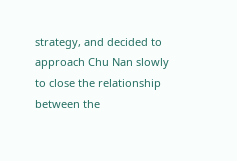strategy, and decided to approach Chu Nan slowly to close the relationship between the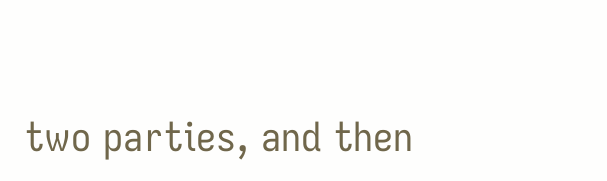two parties, and then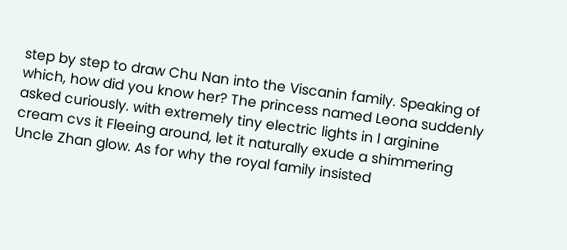step by step to draw Chu Nan into the Viscanin family. Speaking of which, how did you know her? The princess named Leona suddenly asked curiously. with extremely tiny electric lights in l arginine cream cvs it Fleeing around, let it naturally exude a shimmering Uncle Zhan glow. As for why the royal family insisted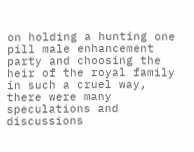on holding a hunting one pill male enhancement party and choosing the heir of the royal family in such a cruel way, there were many speculations and discussions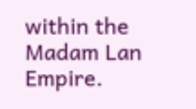within the Madam Lan Empire.